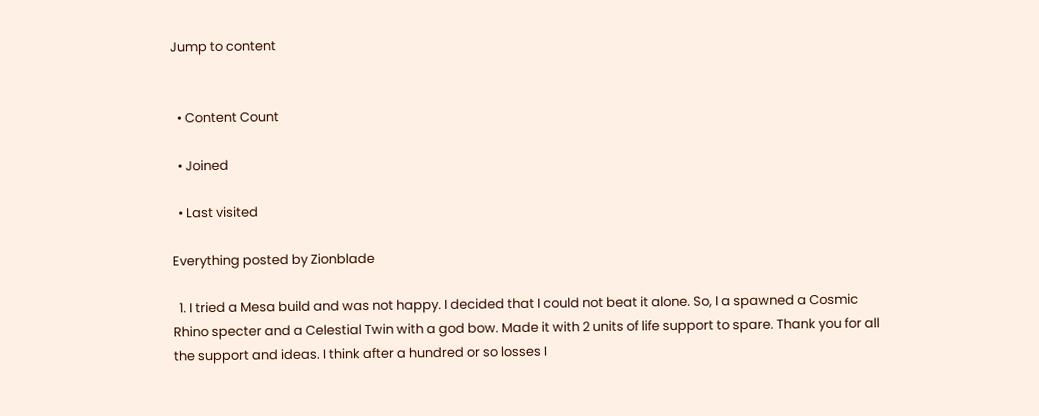Jump to content


  • Content Count

  • Joined

  • Last visited

Everything posted by Zionblade

  1. I tried a Mesa build and was not happy. I decided that I could not beat it alone. So, I a spawned a Cosmic Rhino specter and a Celestial Twin with a god bow. Made it with 2 units of life support to spare. Thank you for all the support and ideas. I think after a hundred or so losses I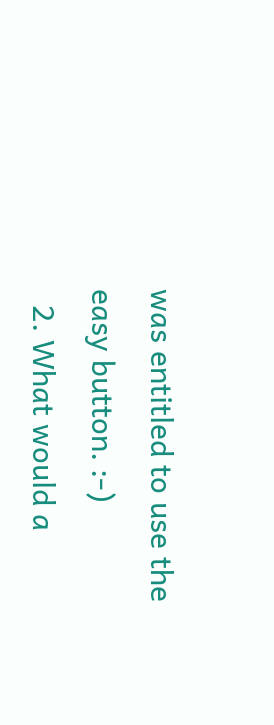was entitled to use the easy button. :-)
  2. What would a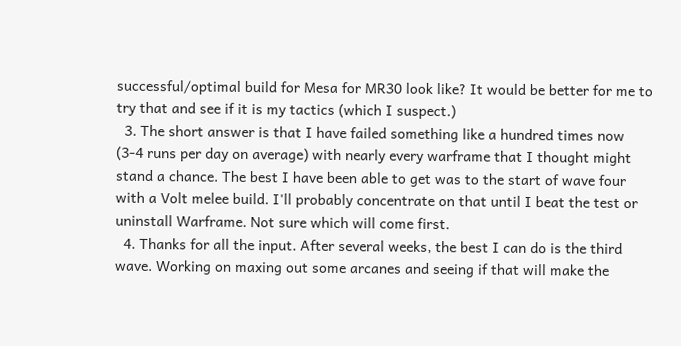successful/optimal build for Mesa for MR30 look like? It would be better for me to try that and see if it is my tactics (which I suspect.)
  3. The short answer is that I have failed something like a hundred times now (3-4 runs per day on average) with nearly every warframe that I thought might stand a chance. The best I have been able to get was to the start of wave four with a Volt melee build. I'll probably concentrate on that until I beat the test or uninstall Warframe. Not sure which will come first.
  4. Thanks for all the input. After several weeks, the best I can do is the third wave. Working on maxing out some arcanes and seeing if that will make the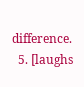difference.
  5. [laughs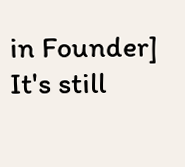in Founder] It's still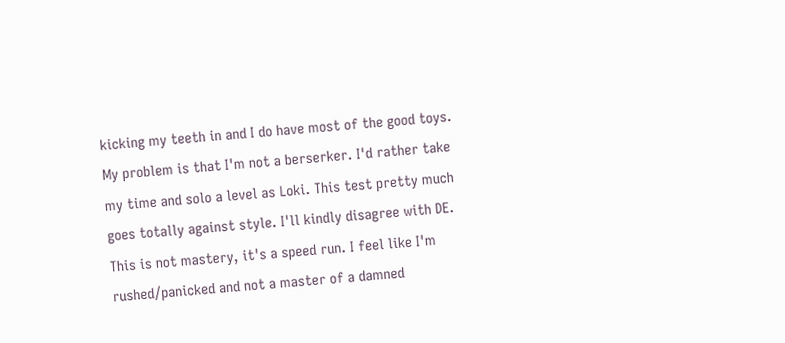kicking my teeth in and I do have most of the good toys. My problem is that I'm not a berserker. I'd rather take my time and solo a level as Loki. This test pretty much goes totally against style. I'll kindly disagree with DE. This is not mastery, it's a speed run. I feel like I'm rushed/panicked and not a master of a damned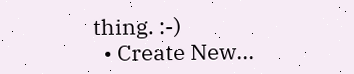thing. :-)
  • Create New...